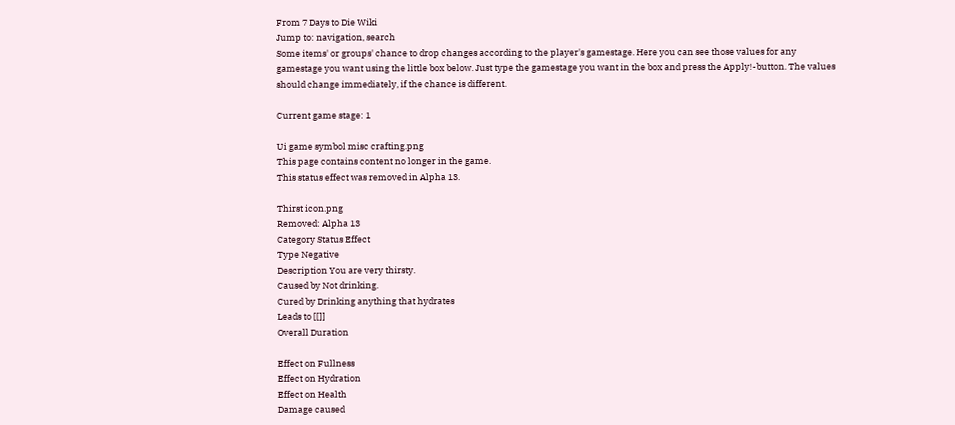From 7 Days to Die Wiki
Jump to: navigation, search
Some items' or groups' chance to drop changes according to the player's gamestage. Here you can see those values for any gamestage you want using the little box below. Just type the gamestage you want in the box and press the Apply!-button. The values should change immediately, if the chance is different.

Current game stage: 1

Ui game symbol misc crafting.png
This page contains content no longer in the game.
This status effect was removed in Alpha 13.

Thirst icon.png
Removed: Alpha 13
Category Status Effect
Type Negative
Description You are very thirsty.
Caused by Not drinking.
Cured by Drinking anything that hydrates
Leads to [[]]
Overall Duration

Effect on Fullness
Effect on Hydration
Effect on Health
Damage caused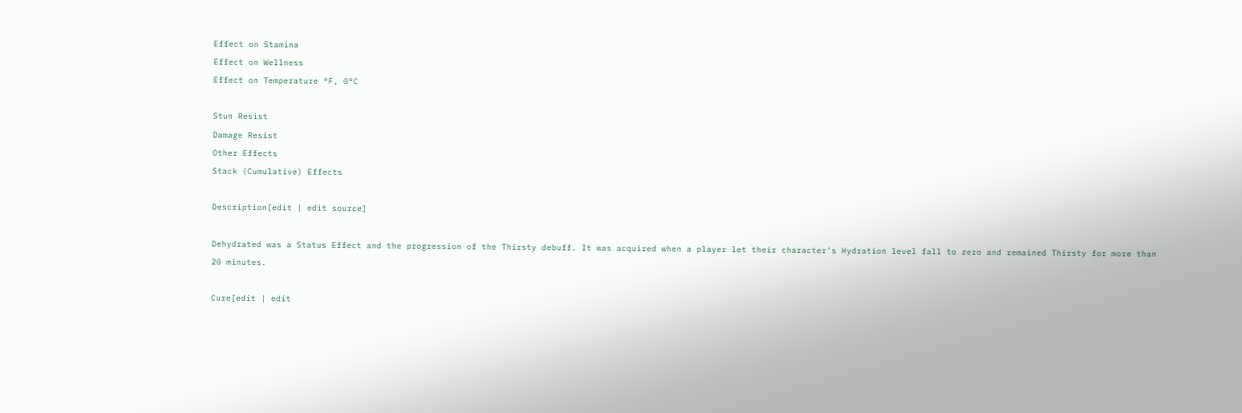Effect on Stamina
Effect on Wellness
Effect on Temperature °F, 0°C

Stun Resist
Damage Resist
Other Effects
Stack (Cumulative) Effects

Description[edit | edit source]

Dehydrated was a Status Effect and the progression of the Thirsty debuff. It was acquired when a player let their character's Hydration level fall to zero and remained Thirsty for more than 20 minutes.

Cure[edit | edit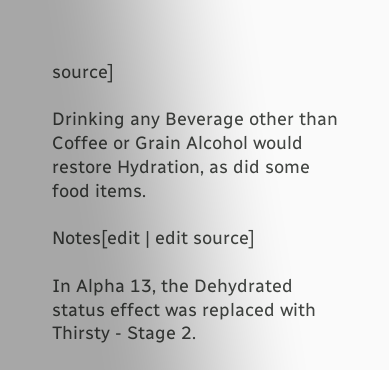source]

Drinking any Beverage other than Coffee or Grain Alcohol would restore Hydration, as did some food items.

Notes[edit | edit source]

In Alpha 13, the Dehydrated status effect was replaced with Thirsty - Stage 2.